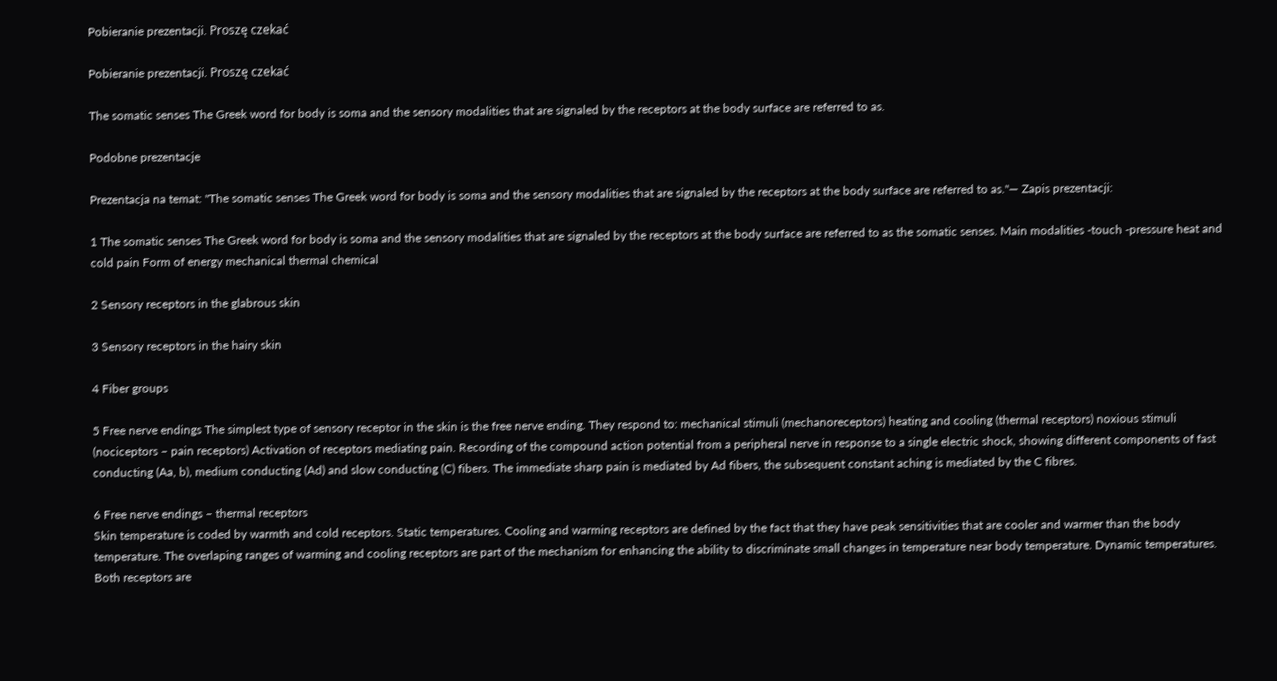Pobieranie prezentacji. Proszę czekać

Pobieranie prezentacji. Proszę czekać

The somatic senses The Greek word for body is soma and the sensory modalities that are signaled by the receptors at the body surface are referred to as.

Podobne prezentacje

Prezentacja na temat: "The somatic senses The Greek word for body is soma and the sensory modalities that are signaled by the receptors at the body surface are referred to as."— Zapis prezentacji:

1 The somatic senses The Greek word for body is soma and the sensory modalities that are signaled by the receptors at the body surface are referred to as the somatic senses. Main modalities -touch -pressure heat and cold pain Form of energy mechanical thermal chemical

2 Sensory receptors in the glabrous skin

3 Sensory receptors in the hairy skin

4 Fiber groups

5 Free nerve endings The simplest type of sensory receptor in the skin is the free nerve ending. They respond to: mechanical stimuli (mechanoreceptors) heating and cooling (thermal receptors) noxious stimuli (nociceptors – pain receptors) Activation of receptors mediating pain. Recording of the compound action potential from a peripheral nerve in response to a single electric shock, showing different components of fast conducting (Aa, b), medium conducting (Ad) and slow conducting (C) fibers. The immediate sharp pain is mediated by Ad fibers, the subsequent constant aching is mediated by the C fibres.

6 Free nerve endings – thermal receptors
Skin temperature is coded by warmth and cold receptors. Static temperatures. Cooling and warming receptors are defined by the fact that they have peak sensitivities that are cooler and warmer than the body temperature. The overlaping ranges of warming and cooling receptors are part of the mechanism for enhancing the ability to discriminate small changes in temperature near body temperature. Dynamic temperatures. Both receptors are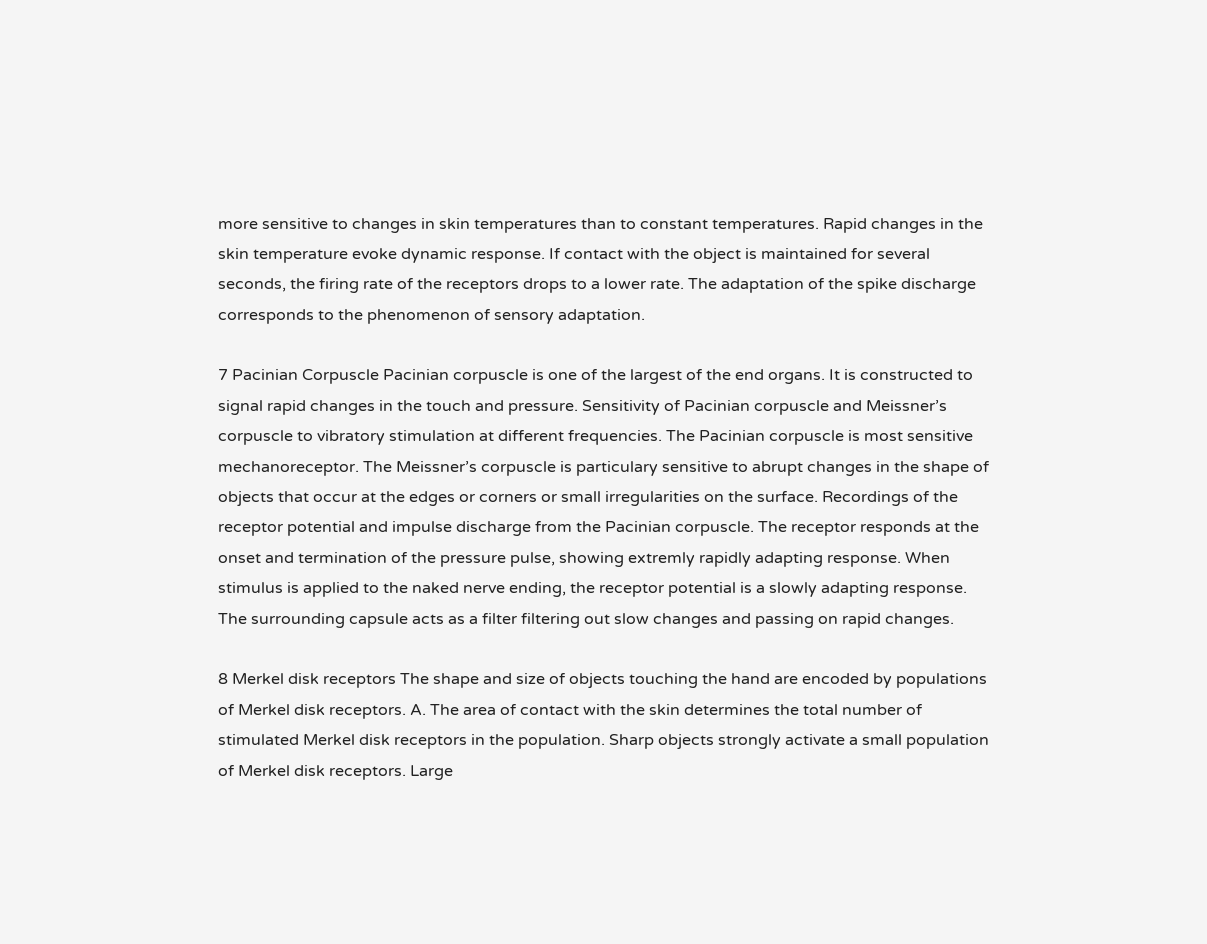more sensitive to changes in skin temperatures than to constant temperatures. Rapid changes in the skin temperature evoke dynamic response. If contact with the object is maintained for several seconds, the firing rate of the receptors drops to a lower rate. The adaptation of the spike discharge corresponds to the phenomenon of sensory adaptation.

7 Pacinian Corpuscle Pacinian corpuscle is one of the largest of the end organs. It is constructed to signal rapid changes in the touch and pressure. Sensitivity of Pacinian corpuscle and Meissner’s corpuscle to vibratory stimulation at different frequencies. The Pacinian corpuscle is most sensitive mechanoreceptor. The Meissner’s corpuscle is particulary sensitive to abrupt changes in the shape of objects that occur at the edges or corners or small irregularities on the surface. Recordings of the receptor potential and impulse discharge from the Pacinian corpuscle. The receptor responds at the onset and termination of the pressure pulse, showing extremly rapidly adapting response. When stimulus is applied to the naked nerve ending, the receptor potential is a slowly adapting response. The surrounding capsule acts as a filter filtering out slow changes and passing on rapid changes.

8 Merkel disk receptors The shape and size of objects touching the hand are encoded by populations of Merkel disk receptors. A. The area of contact with the skin determines the total number of stimulated Merkel disk receptors in the population. Sharp objects strongly activate a small population of Merkel disk receptors. Large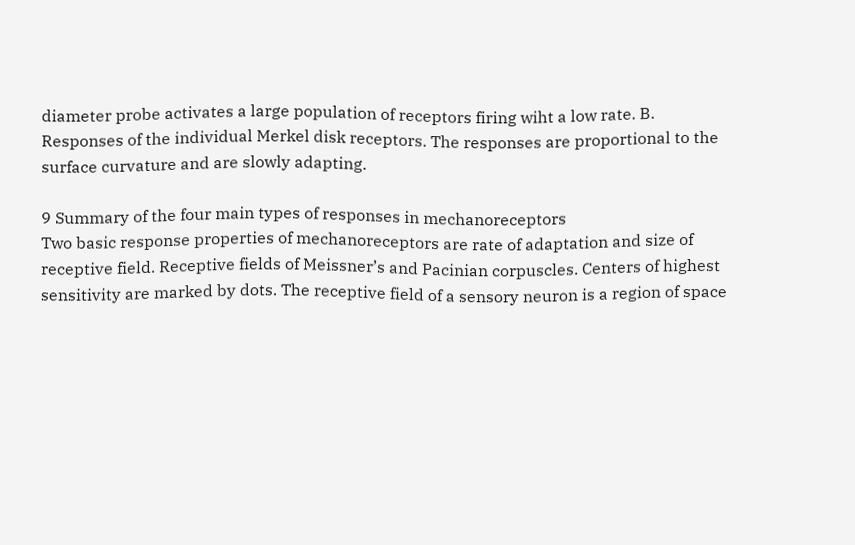diameter probe activates a large population of receptors firing wiht a low rate. B. Responses of the individual Merkel disk receptors. The responses are proportional to the surface curvature and are slowly adapting.

9 Summary of the four main types of responses in mechanoreceptors
Two basic response properties of mechanoreceptors are rate of adaptation and size of receptive field. Receptive fields of Meissner’s and Pacinian corpuscles. Centers of highest sensitivity are marked by dots. The receptive field of a sensory neuron is a region of space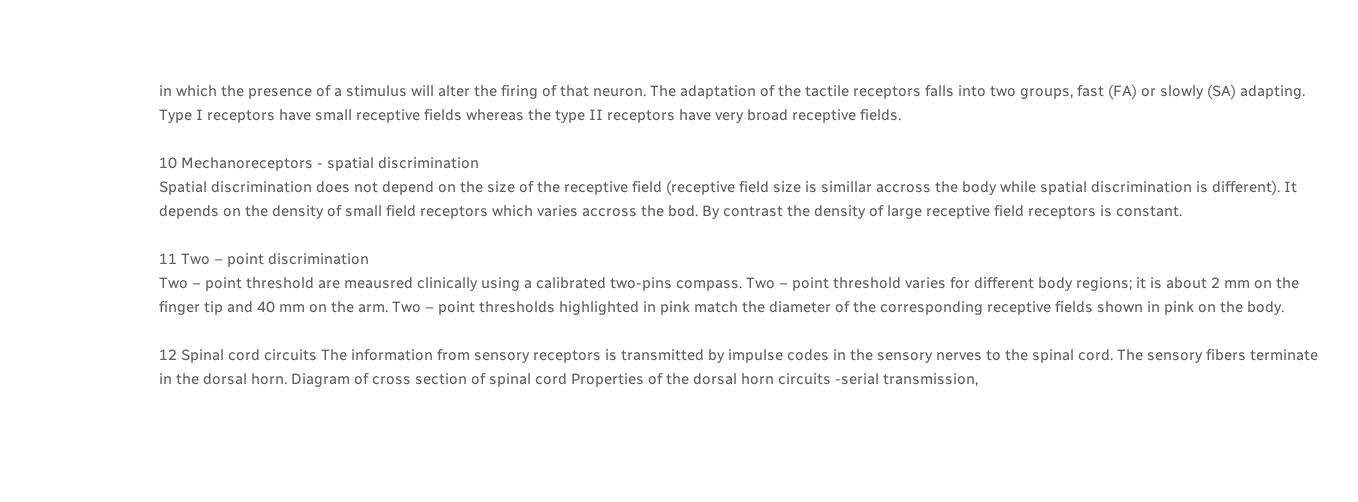in which the presence of a stimulus will alter the firing of that neuron. The adaptation of the tactile receptors falls into two groups, fast (FA) or slowly (SA) adapting. Type I receptors have small receptive fields whereas the type II receptors have very broad receptive fields.

10 Mechanoreceptors - spatial discrimination
Spatial discrimination does not depend on the size of the receptive field (receptive field size is simillar accross the body while spatial discrimination is different). It depends on the density of small field receptors which varies accross the bod. By contrast the density of large receptive field receptors is constant.

11 Two – point discrimination
Two – point threshold are meausred clinically using a calibrated two-pins compass. Two – point threshold varies for different body regions; it is about 2 mm on the finger tip and 40 mm on the arm. Two – point thresholds highlighted in pink match the diameter of the corresponding receptive fields shown in pink on the body.

12 Spinal cord circuits The information from sensory receptors is transmitted by impulse codes in the sensory nerves to the spinal cord. The sensory fibers terminate in the dorsal horn. Diagram of cross section of spinal cord Properties of the dorsal horn circuits -serial transmission,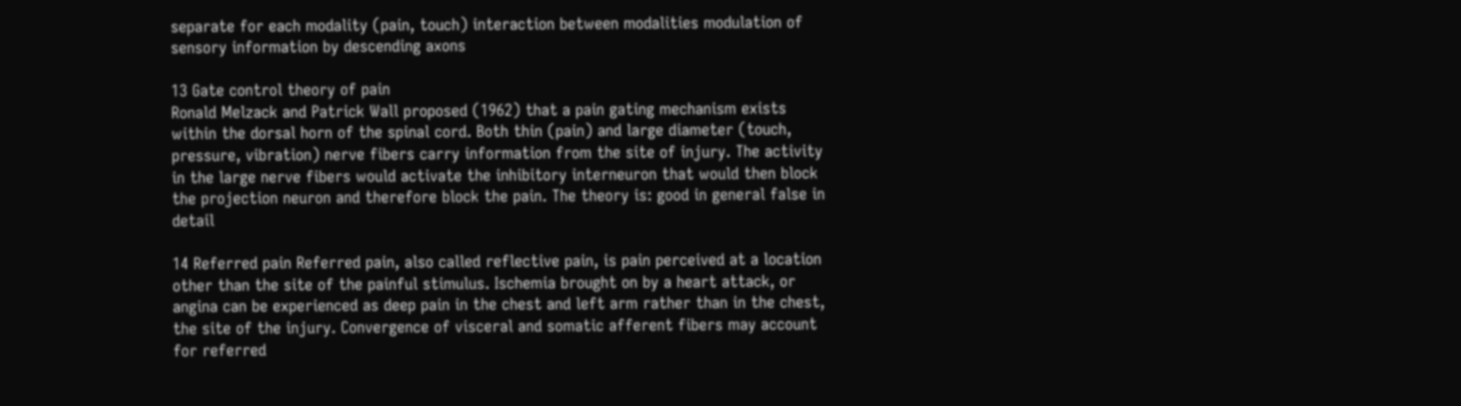separate for each modality (pain, touch) interaction between modalities modulation of sensory information by descending axons

13 Gate control theory of pain
Ronald Melzack and Patrick Wall proposed (1962) that a pain gating mechanism exists within the dorsal horn of the spinal cord. Both thin (pain) and large diameter (touch, pressure, vibration) nerve fibers carry information from the site of injury. The activity in the large nerve fibers would activate the inhibitory interneuron that would then block the projection neuron and therefore block the pain. The theory is: good in general false in detail

14 Referred pain Referred pain, also called reflective pain, is pain perceived at a location other than the site of the painful stimulus. Ischemia brought on by a heart attack, or angina can be experienced as deep pain in the chest and left arm rather than in the chest, the site of the injury. Convergence of visceral and somatic afferent fibers may account for referred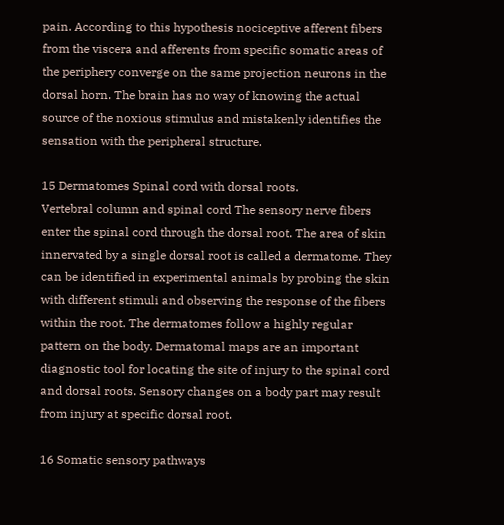pain. According to this hypothesis nociceptive afferent fibers from the viscera and afferents from specific somatic areas of the periphery converge on the same projection neurons in the dorsal horn. The brain has no way of knowing the actual source of the noxious stimulus and mistakenly identifies the sensation with the peripheral structure.

15 Dermatomes Spinal cord with dorsal roots.
Vertebral column and spinal cord The sensory nerve fibers enter the spinal cord through the dorsal root. The area of skin innervated by a single dorsal root is called a dermatome. They can be identified in experimental animals by probing the skin with different stimuli and observing the response of the fibers within the root. The dermatomes follow a highly regular pattern on the body. Dermatomal maps are an important diagnostic tool for locating the site of injury to the spinal cord and dorsal roots. Sensory changes on a body part may result from injury at specific dorsal root.

16 Somatic sensory pathways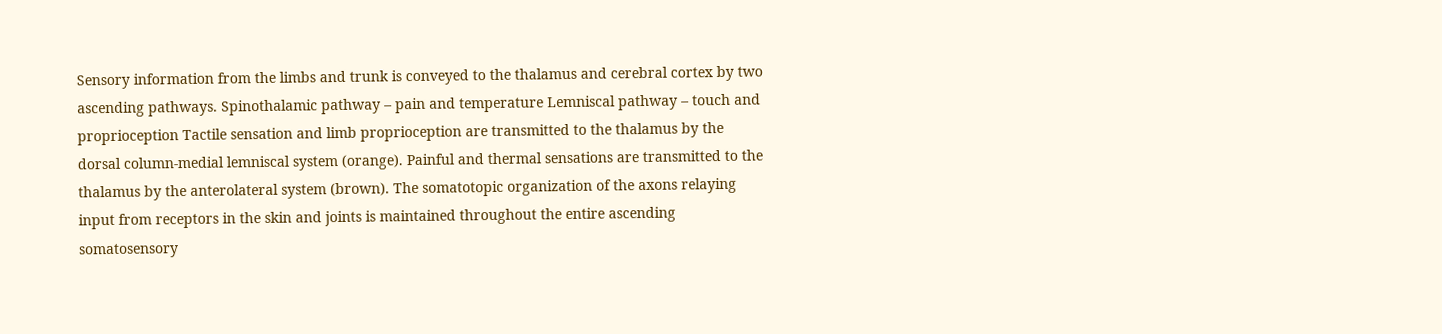Sensory information from the limbs and trunk is conveyed to the thalamus and cerebral cortex by two ascending pathways. Spinothalamic pathway – pain and temperature Lemniscal pathway – touch and proprioception Tactile sensation and limb proprioception are transmitted to the thalamus by the dorsal column-medial lemniscal system (orange). Painful and thermal sensations are transmitted to the thalamus by the anterolateral system (brown). The somatotopic organization of the axons relaying input from receptors in the skin and joints is maintained throughout the entire ascending somatosensory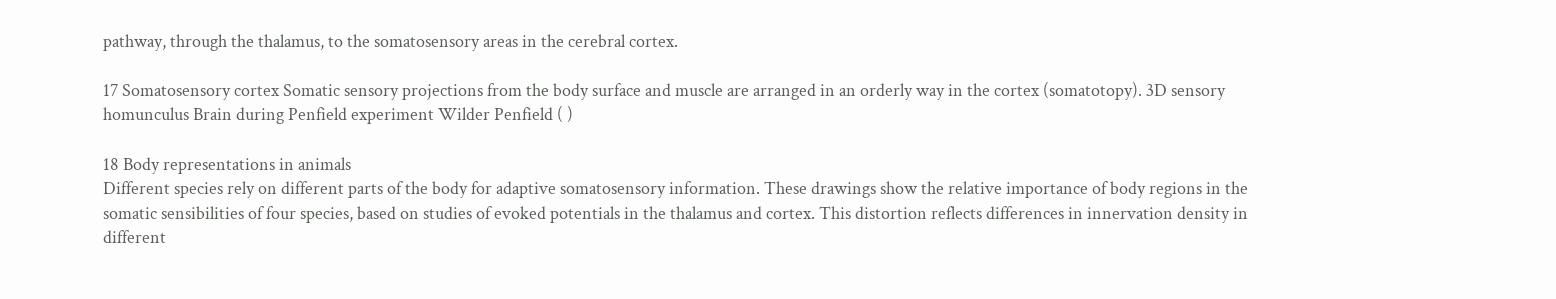pathway, through the thalamus, to the somatosensory areas in the cerebral cortex.

17 Somatosensory cortex Somatic sensory projections from the body surface and muscle are arranged in an orderly way in the cortex (somatotopy). 3D sensory homunculus Brain during Penfield experiment Wilder Penfield ( )

18 Body representations in animals
Different species rely on different parts of the body for adaptive somatosensory information. These drawings show the relative importance of body regions in the somatic sensibilities of four species, based on studies of evoked potentials in the thalamus and cortex. This distortion reflects differences in innervation density in different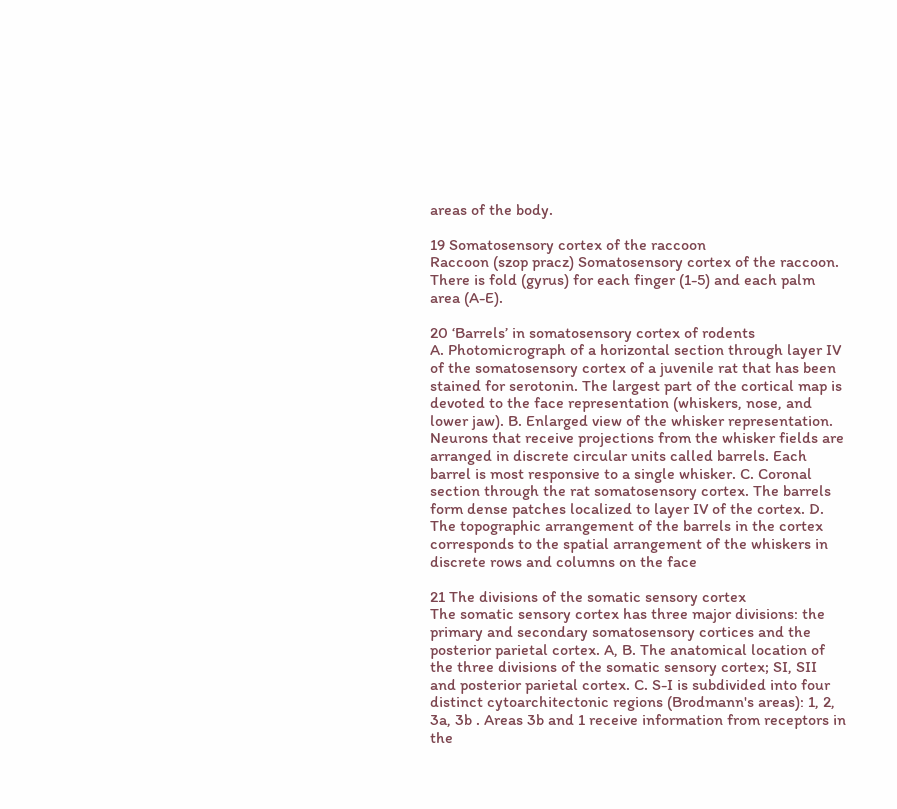areas of the body.

19 Somatosensory cortex of the raccoon
Raccoon (szop pracz) Somatosensory cortex of the raccoon. There is fold (gyrus) for each finger (1-5) and each palm area (A-E).

20 ‘Barrels’ in somatosensory cortex of rodents
A. Photomicrograph of a horizontal section through layer IV of the somatosensory cortex of a juvenile rat that has been stained for serotonin. The largest part of the cortical map is devoted to the face representation (whiskers, nose, and lower jaw). B. Enlarged view of the whisker representation. Neurons that receive projections from the whisker fields are arranged in discrete circular units called barrels. Each barrel is most responsive to a single whisker. C. Coronal section through the rat somatosensory cortex. The barrels form dense patches localized to layer IV of the cortex. D. The topographic arrangement of the barrels in the cortex corresponds to the spatial arrangement of the whiskers in discrete rows and columns on the face

21 The divisions of the somatic sensory cortex
The somatic sensory cortex has three major divisions: the primary and secondary somatosensory cortices and the posterior parietal cortex. A, B. The anatomical location of the three divisions of the somatic sensory cortex; SI, SII and posterior parietal cortex. C. S-I is subdivided into four distinct cytoarchitectonic regions (Brodmann's areas): 1, 2, 3a, 3b . Areas 3b and 1 receive information from receptors in the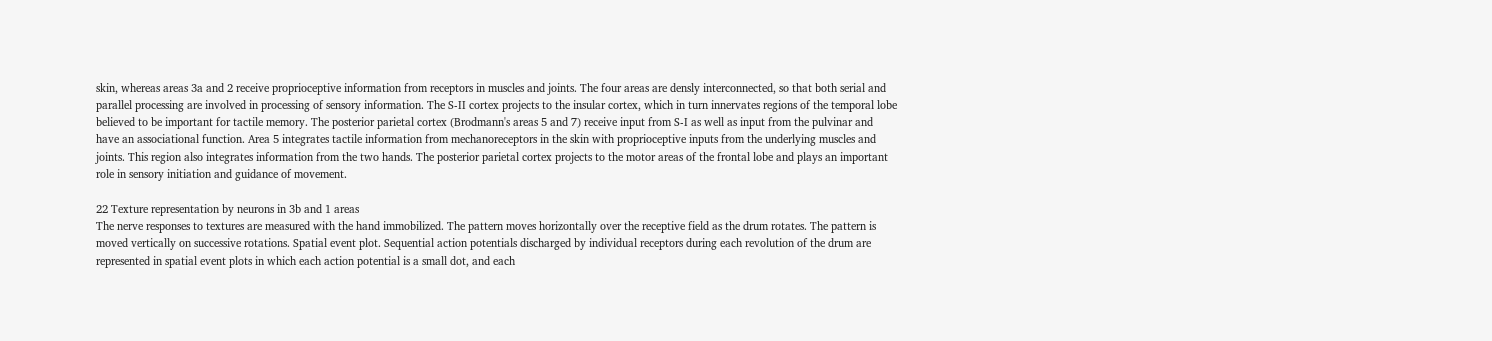skin, whereas areas 3a and 2 receive proprioceptive information from receptors in muscles and joints. The four areas are densly interconnected, so that both serial and parallel processing are involved in processing of sensory information. The S-II cortex projects to the insular cortex, which in turn innervates regions of the temporal lobe believed to be important for tactile memory. The posterior parietal cortex (Brodmann's areas 5 and 7) receive input from S-I as well as input from the pulvinar and have an associational function. Area 5 integrates tactile information from mechanoreceptors in the skin with proprioceptive inputs from the underlying muscles and joints. This region also integrates information from the two hands. The posterior parietal cortex projects to the motor areas of the frontal lobe and plays an important role in sensory initiation and guidance of movement.

22 Texture representation by neurons in 3b and 1 areas
The nerve responses to textures are measured with the hand immobilized. The pattern moves horizontally over the receptive field as the drum rotates. The pattern is moved vertically on successive rotations. Spatial event plot. Sequential action potentials discharged by individual receptors during each revolution of the drum are represented in spatial event plots in which each action potential is a small dot, and each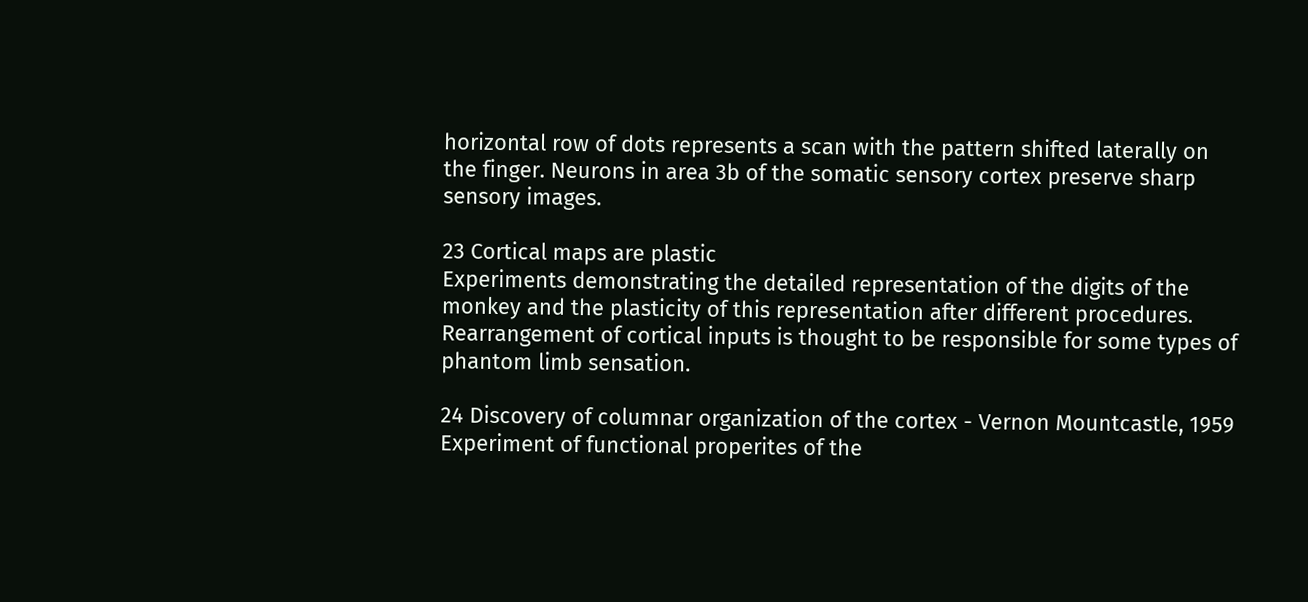horizontal row of dots represents a scan with the pattern shifted laterally on the finger. Neurons in area 3b of the somatic sensory cortex preserve sharp sensory images.

23 Cortical maps are plastic
Experiments demonstrating the detailed representation of the digits of the monkey and the plasticity of this representation after different procedures. Rearrangement of cortical inputs is thought to be responsible for some types of phantom limb sensation.

24 Discovery of columnar organization of the cortex - Vernon Mountcastle, 1959
Experiment of functional properites of the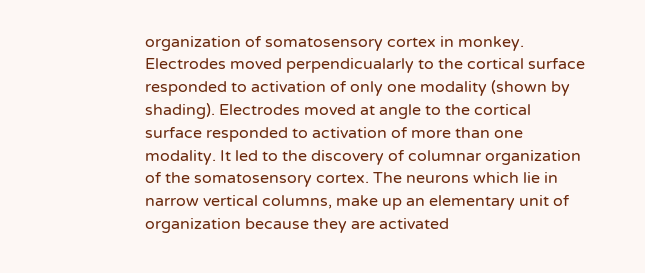organization of somatosensory cortex in monkey. Electrodes moved perpendicualarly to the cortical surface responded to activation of only one modality (shown by shading). Electrodes moved at angle to the cortical surface responded to activation of more than one modality. It led to the discovery of columnar organization of the somatosensory cortex. The neurons which lie in narrow vertical columns, make up an elementary unit of organization because they are activated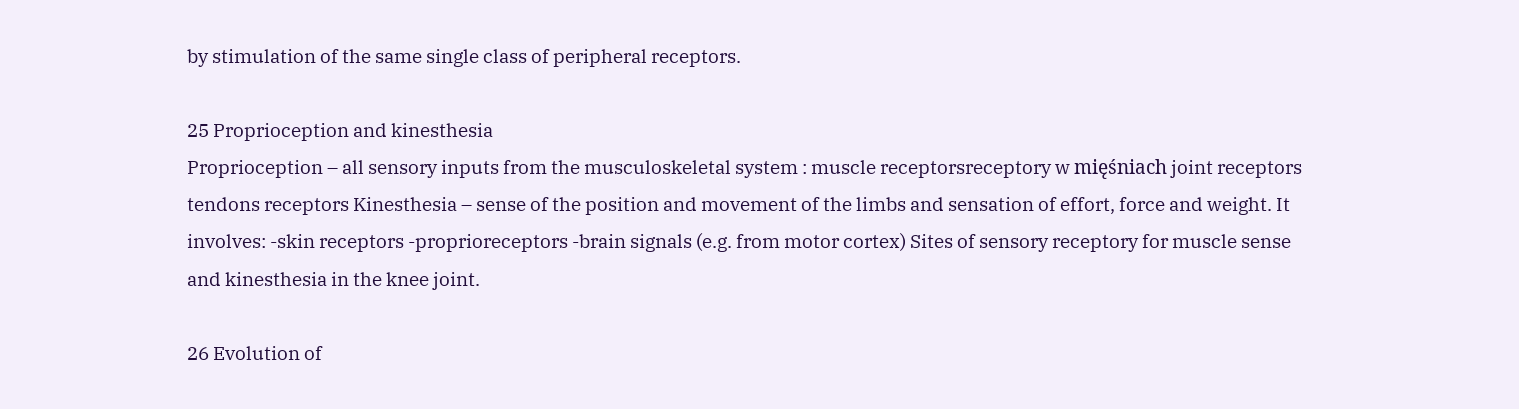by stimulation of the same single class of peripheral receptors.

25 Proprioception and kinesthesia
Proprioception – all sensory inputs from the musculoskeletal system : muscle receptorsreceptory w mięśniach joint receptors tendons receptors Kinesthesia – sense of the position and movement of the limbs and sensation of effort, force and weight. It involves: -skin receptors -proprioreceptors -brain signals (e.g. from motor cortex) Sites of sensory receptory for muscle sense and kinesthesia in the knee joint.

26 Evolution of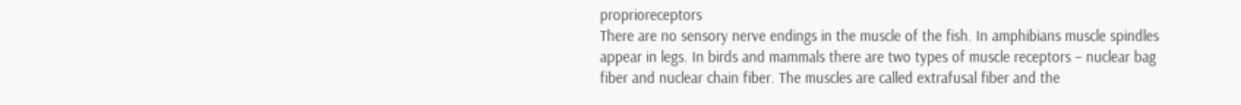proprioreceptors
There are no sensory nerve endings in the muscle of the fish. In amphibians muscle spindles appear in legs. In birds and mammals there are two types of muscle receptors – nuclear bag fiber and nuclear chain fiber. The muscles are called extrafusal fiber and the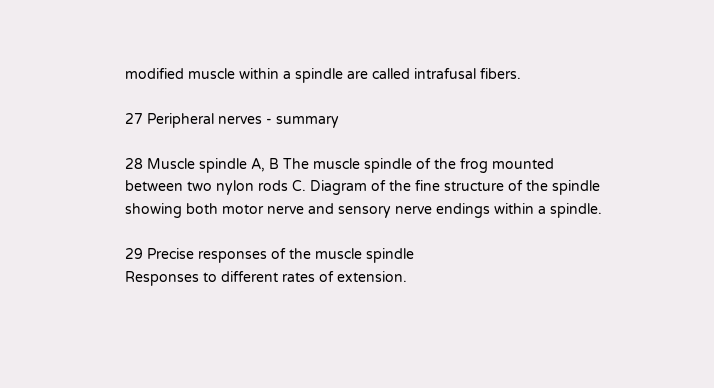modified muscle within a spindle are called intrafusal fibers.

27 Peripheral nerves - summary

28 Muscle spindle A, B The muscle spindle of the frog mounted between two nylon rods C. Diagram of the fine structure of the spindle showing both motor nerve and sensory nerve endings within a spindle.

29 Precise responses of the muscle spindle
Responses to different rates of extension.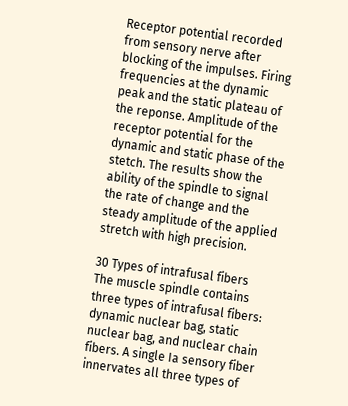Receptor potential recorded from sensory nerve after blocking of the impulses. Firing frequencies at the dynamic peak and the static plateau of the reponse. Amplitude of the receptor potential for the dynamic and static phase of the stetch. The results show the ability of the spindle to signal the rate of change and the steady amplitude of the applied stretch with high precision.

30 Types of intrafusal fibers
The muscle spindle contains three types of intrafusal fibers: dynamic nuclear bag, static nuclear bag, and nuclear chain fibers. A single Ia sensory fiber innervates all three types of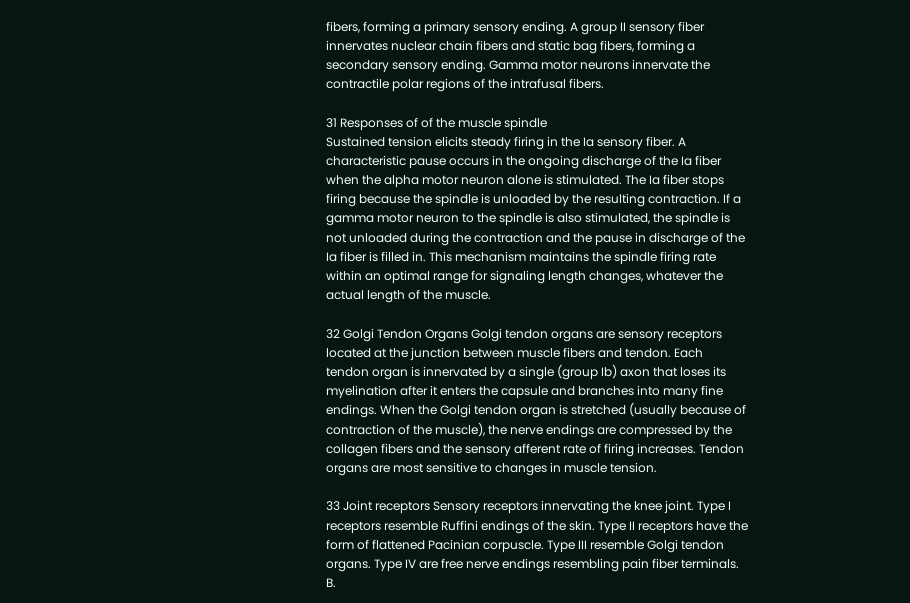fibers, forming a primary sensory ending. A group II sensory fiber innervates nuclear chain fibers and static bag fibers, forming a secondary sensory ending. Gamma motor neurons innervate the contractile polar regions of the intrafusal fibers.

31 Responses of of the muscle spindle
Sustained tension elicits steady firing in the Ia sensory fiber. A characteristic pause occurs in the ongoing discharge of the Ia fiber when the alpha motor neuron alone is stimulated. The Ia fiber stops firing because the spindle is unloaded by the resulting contraction. If a gamma motor neuron to the spindle is also stimulated, the spindle is not unloaded during the contraction and the pause in discharge of the Ia fiber is filled in. This mechanism maintains the spindle firing rate within an optimal range for signaling length changes, whatever the actual length of the muscle.

32 Golgi Tendon Organs Golgi tendon organs are sensory receptors located at the junction between muscle fibers and tendon. Each tendon organ is innervated by a single (group Ib) axon that loses its myelination after it enters the capsule and branches into many fine endings. When the Golgi tendon organ is stretched (usually because of contraction of the muscle), the nerve endings are compressed by the collagen fibers and the sensory afferent rate of firing increases. Tendon organs are most sensitive to changes in muscle tension.

33 Joint receptors Sensory receptors innervating the knee joint. Type I receptors resemble Ruffini endings of the skin. Type II receptors have the form of flattened Pacinian corpuscle. Type III resemble Golgi tendon organs. Type IV are free nerve endings resembling pain fiber terminals. B.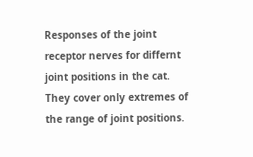Responses of the joint receptor nerves for differnt joint positions in the cat. They cover only extremes of the range of joint positions.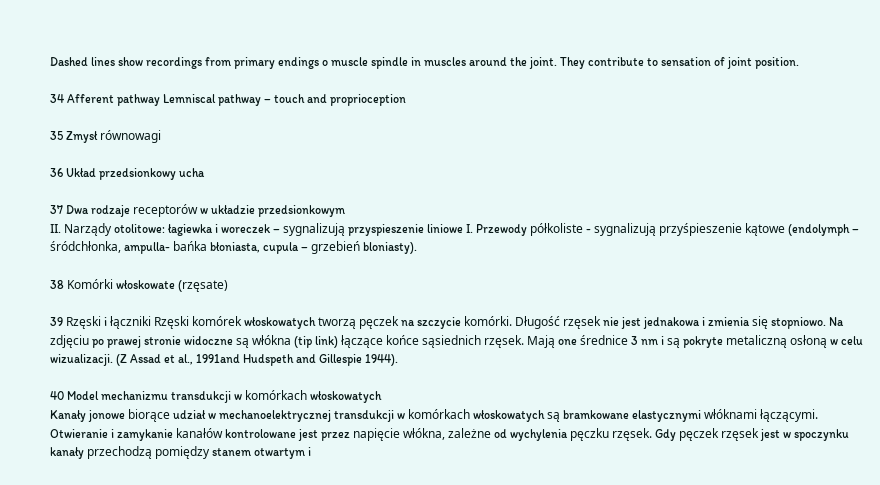Dashed lines show recordings from primary endings o muscle spindle in muscles around the joint. They contribute to sensation of joint position.

34 Afferent pathway Lemniscal pathway – touch and proprioception

35 Zmysł równowagi

36 Układ przedsionkowy ucha

37 Dwa rodzaje receptorów w układzie przedsionkowym
II. Narządy otolitowe: łagiewka i woreczek – sygnalizują przyspieszenie liniowe I. Przewody półkoliste - sygnalizują przyśpieszenie kątowe (endolymph – śródchłonka, ampulla- bańka błoniasta, cupula – grzebień bloniasty).

38 Komórki włoskowate (rzęsate)

39 Rzęski i łączniki Rzęski komórek włoskowatych tworzą pęczek na szczycie komórki. Długość rzęsek nie jest jednakowa i zmienia się stopniowo. Na zdjęciu po prawej stronie widoczne są włókna (tip link) łączące końce sąsiednich rzęsek. Mają one średnice 3 nm i są pokryte metaliczną osłoną w celu wizualizacji. (Z Assad et al., 1991and Hudspeth and Gillespie 1944).

40 Model mechanizmu transdukcji w komórkach włoskowatych
Kanały jonowe biorące udział w mechanoelektrycznej transdukcji w komórkach włoskowatych są bramkowane elastycznymi włóknami łączącymi. Otwieranie i zamykanie kanałów kontrolowane jest przez napięcie włókna, zależne od wychylenia pęczku rzęsek. Gdy pęczek rzęsek jest w spoczynku kanały przechodzą pomiędzy stanem otwartym i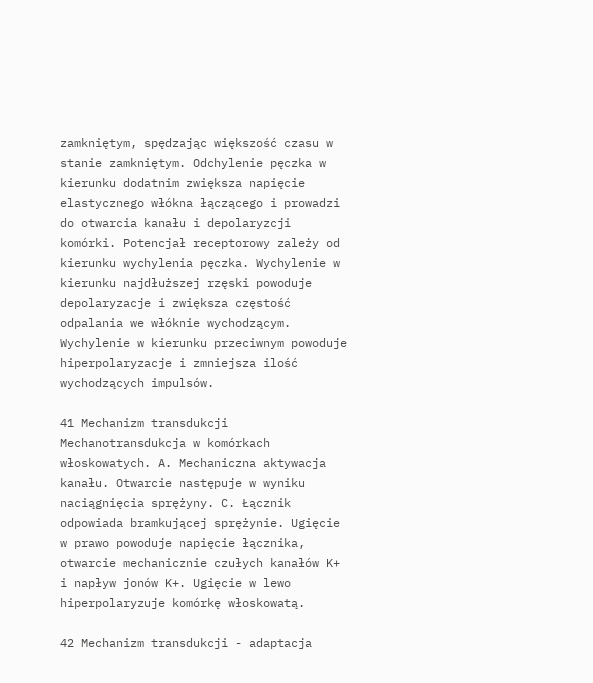zamkniętym, spędzając większość czasu w stanie zamkniętym. Odchylenie pęczka w kierunku dodatnim zwiększa napięcie elastycznego włókna łączącego i prowadzi do otwarcia kanału i depolaryzcji komórki. Potencjał receptorowy zależy od kierunku wychylenia pęczka. Wychylenie w kierunku najdłuższej rzęski powoduje depolaryzacje i zwiększa częstość odpalania we włóknie wychodzącym. Wychylenie w kierunku przeciwnym powoduje hiperpolaryzacje i zmniejsza ilość wychodzących impulsów.

41 Mechanizm transdukcji
Mechanotransdukcja w komórkach włoskowatych. A. Mechaniczna aktywacja kanału. Otwarcie następuje w wyniku naciągnięcia sprężyny. C. Łącznik odpowiada bramkującej sprężynie. Ugięcie w prawo powoduje napięcie łącznika, otwarcie mechanicznie czułych kanałów K+ i napływ jonów K+. Ugięcie w lewo hiperpolaryzuje komórkę włoskowatą.

42 Mechanizm transdukcji - adaptacja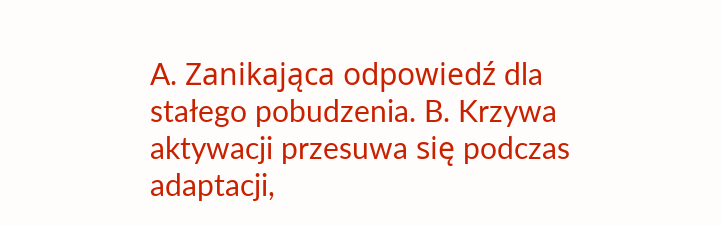A. Zanikająca odpowiedź dla stałego pobudzenia. B. Krzywa aktywacji przesuwa się podczas adaptacji,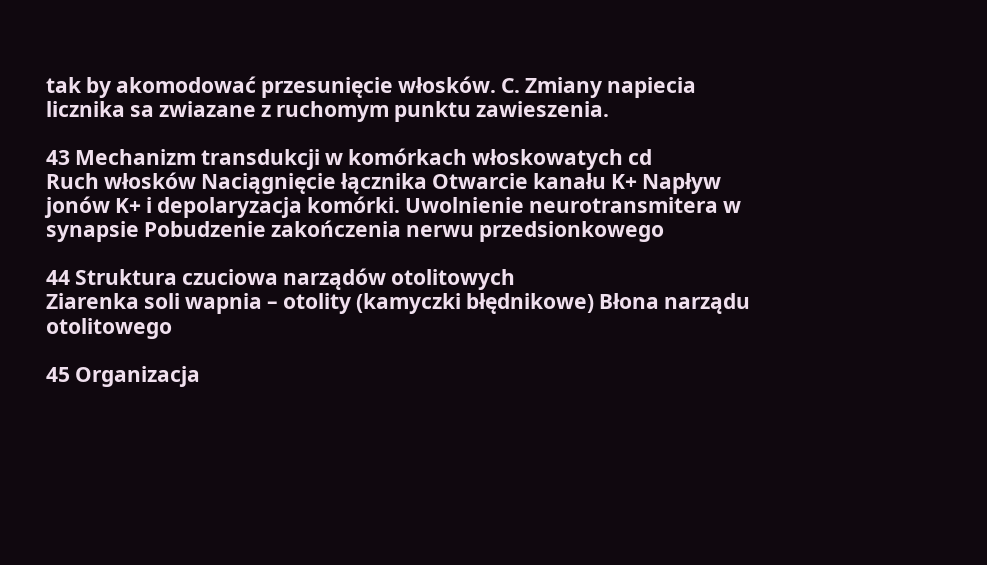tak by akomodować przesunięcie włosków. C. Zmiany napiecia licznika sa zwiazane z ruchomym punktu zawieszenia.

43 Mechanizm transdukcji w komórkach włoskowatych cd
Ruch włosków Naciągnięcie łącznika Otwarcie kanału K+ Napływ jonów K+ i depolaryzacja komórki. Uwolnienie neurotransmitera w synapsie Pobudzenie zakończenia nerwu przedsionkowego

44 Struktura czuciowa narządów otolitowych
Ziarenka soli wapnia – otolity (kamyczki błędnikowe) Błona narządu otolitowego

45 Organizacja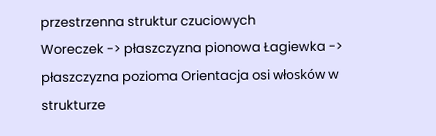przestrzenna struktur czuciowych
Woreczek -> płaszczyzna pionowa Łagiewka -> płaszczyzna pozioma Orientacja osi włosków w strukturze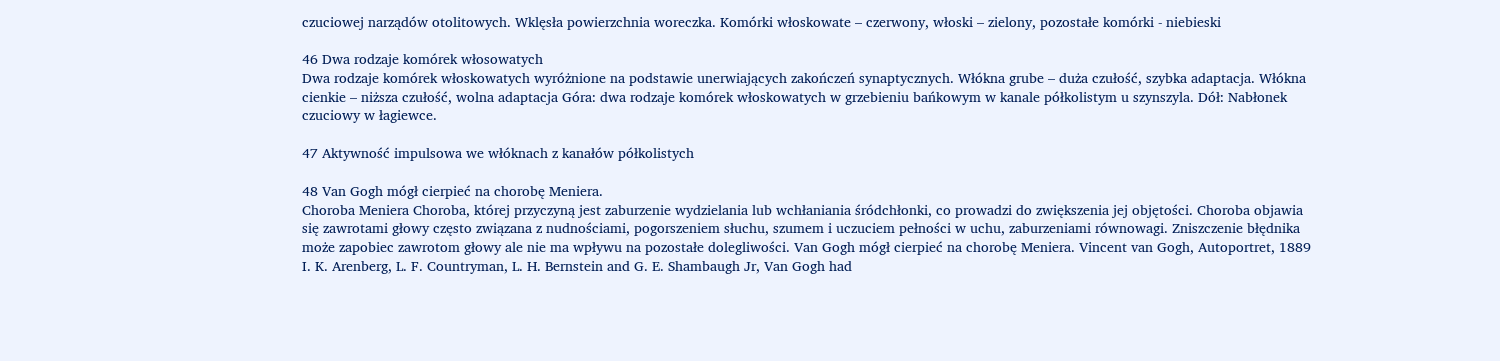czuciowej narządów otolitowych. Wklęsła powierzchnia woreczka. Komórki włoskowate – czerwony, włoski – zielony, pozostałe komórki - niebieski

46 Dwa rodzaje komórek włosowatych
Dwa rodzaje komórek włoskowatych wyróżnione na podstawie unerwiających zakończeń synaptycznych. Włókna grube – duża czułość, szybka adaptacja. Włókna cienkie – niższa czułość, wolna adaptacja Góra: dwa rodzaje komórek włoskowatych w grzebieniu bańkowym w kanale półkolistym u szynszyla. Dół: Nabłonek czuciowy w łagiewce.

47 Aktywność impulsowa we włóknach z kanałów półkolistych

48 Van Gogh mógł cierpieć na chorobę Meniera.
Choroba Meniera Choroba, której przyczyną jest zaburzenie wydzielania lub wchłaniania śródchłonki, co prowadzi do zwiększenia jej objętości. Choroba objawia się zawrotami głowy często związana z nudnościami, pogorszeniem słuchu, szumem i uczuciem pełności w uchu, zaburzeniami równowagi. Zniszczenie błędnika może zapobiec zawrotom głowy ale nie ma wpływu na pozostałe dolegliwości. Van Gogh mógł cierpieć na chorobę Meniera. Vincent van Gogh, Autoportret, 1889 I. K. Arenberg, L. F. Countryman, L. H. Bernstein and G. E. Shambaugh Jr, Van Gogh had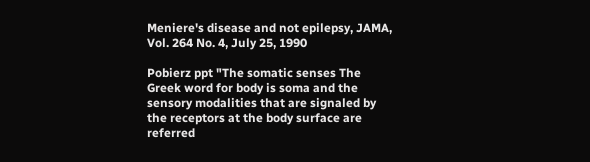Meniere's disease and not epilepsy, JAMA, Vol. 264 No. 4, July 25, 1990

Pobierz ppt "The somatic senses The Greek word for body is soma and the sensory modalities that are signaled by the receptors at the body surface are referred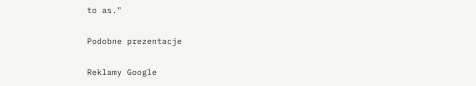to as."

Podobne prezentacje

Reklamy Google